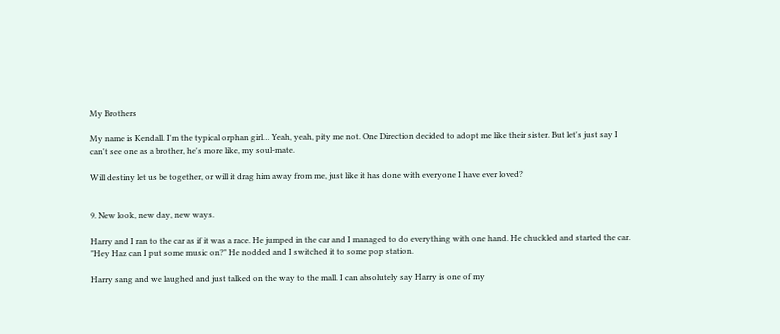My Brothers

My name is Kendall. I'm the typical orphan girl… Yeah, yeah, pity me not. One Direction decided to adopt me like their sister. But let's just say I can't see one as a brother, he's more like, my soul-mate.

Will destiny let us be together, or will it drag him away from me, just like it has done with everyone I have ever loved?


9. New look, new day, new ways.

Harry and I ran to the car as if it was a race. He jumped in the car and I managed to do everything with one hand. He chuckled and started the car. "Hey Haz can I put some music on?" He nodded and I switched it to some pop station.

Harry sang and we laughed and just talked on the way to the mall. I can absolutely say Harry is one of my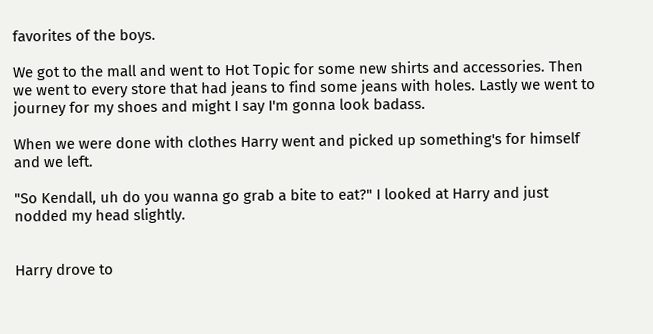favorites of the boys.

We got to the mall and went to Hot Topic for some new shirts and accessories. Then we went to every store that had jeans to find some jeans with holes. Lastly we went to journey for my shoes and might I say I'm gonna look badass.

When we were done with clothes Harry went and picked up something's for himself and we left.

"So Kendall, uh do you wanna go grab a bite to eat?" I looked at Harry and just nodded my head slightly.


Harry drove to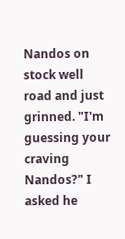Nandos on stock well road and just grinned. "I'm guessing your craving Nandos?" I asked he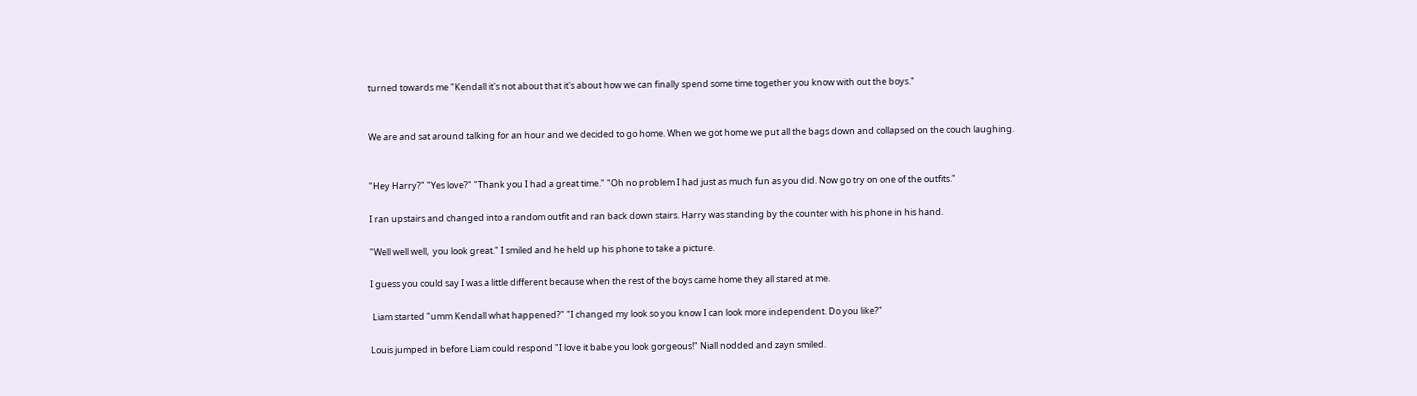turned towards me "Kendall it's not about that it's about how we can finally spend some time together you know with out the boys."


We are and sat around talking for an hour and we decided to go home. When we got home we put all the bags down and collapsed on the couch laughing.


"Hey Harry?" "Yes love?" "Thank you I had a great time." "Oh no problem I had just as much fun as you did. Now go try on one of the outfits."

I ran upstairs and changed into a random outfit and ran back down stairs. Harry was standing by the counter with his phone in his hand.

"Well well well,  you look great." I smiled and he held up his phone to take a picture.

I guess you could say I was a little different because when the rest of the boys came home they all stared at me.

 Liam started "umm Kendall what happened?" "I changed my look so you know I can look more independent. Do you like?"

Louis jumped in before Liam could respond "I love it babe you look gorgeous!" Niall nodded and zayn smiled.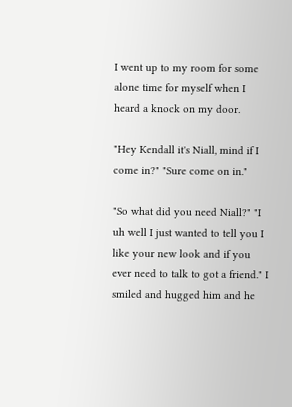I went up to my room for some alone time for myself when I heard a knock on my door.

"Hey Kendall it's Niall, mind if I come in?" "Sure come on in."

"So what did you need Niall?" "I uh well I just wanted to tell you I like your new look and if you ever need to talk to got a friend." I smiled and hugged him and he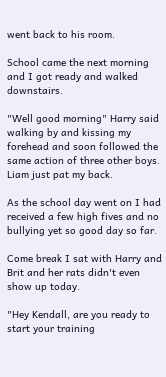went back to his room.

School came the next morning and I got ready and walked downstairs.

"Well good morning" Harry said walking by and kissing my forehead and soon followed the same action of three other boys. Liam just pat my back.

As the school day went on I had received a few high fives and no bullying yet so good day so far.

Come break I sat with Harry and Brit and her rats didn't even show up today.

"Hey Kendall, are you ready to start your training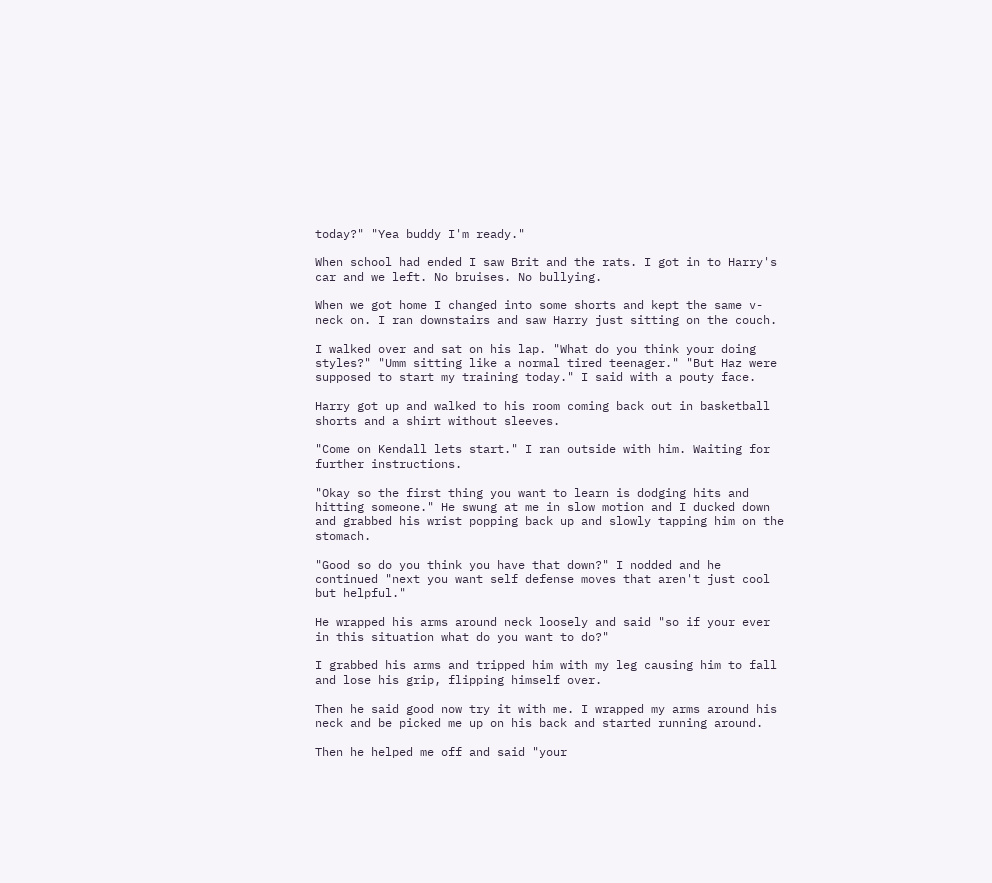today?" "Yea buddy I'm ready."

When school had ended I saw Brit and the rats. I got in to Harry's car and we left. No bruises. No bullying.

When we got home I changed into some shorts and kept the same v-neck on. I ran downstairs and saw Harry just sitting on the couch.

I walked over and sat on his lap. "What do you think your doing styles?" "Umm sitting like a normal tired teenager." "But Haz were supposed to start my training today." I said with a pouty face.

Harry got up and walked to his room coming back out in basketball shorts and a shirt without sleeves.

"Come on Kendall lets start." I ran outside with him. Waiting for further instructions.

"Okay so the first thing you want to learn is dodging hits and hitting someone." He swung at me in slow motion and I ducked down and grabbed his wrist popping back up and slowly tapping him on the stomach.

"Good so do you think you have that down?" I nodded and he continued "next you want self defense moves that aren't just cool but helpful."

He wrapped his arms around neck loosely and said "so if your ever in this situation what do you want to do?"

I grabbed his arms and tripped him with my leg causing him to fall and lose his grip, flipping himself over.

Then he said good now try it with me. I wrapped my arms around his neck and be picked me up on his back and started running around.

Then he helped me off and said "your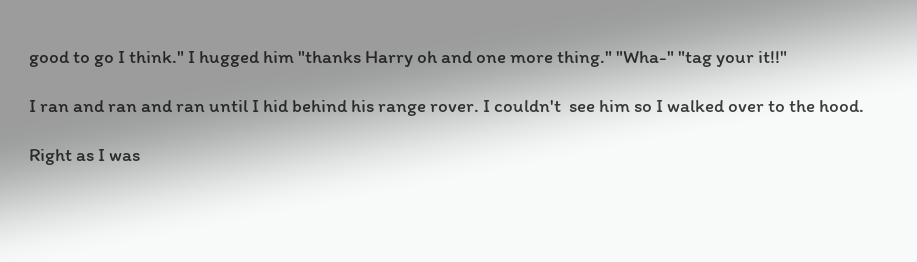good to go I think." I hugged him "thanks Harry oh and one more thing." "Wha-" "tag your it!!"

I ran and ran and ran until I hid behind his range rover. I couldn't  see him so I walked over to the hood.

Right as I was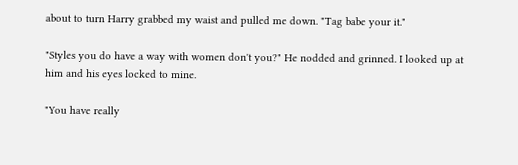about to turn Harry grabbed my waist and pulled me down. "Tag babe your it."

"Styles you do have a way with women don't you?" He nodded and grinned. I looked up at him and his eyes locked to mine.

"You have really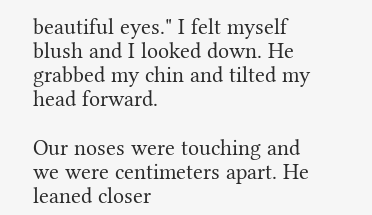beautiful eyes." I felt myself blush and I looked down. He grabbed my chin and tilted my head forward.

Our noses were touching and we were centimeters apart. He leaned closer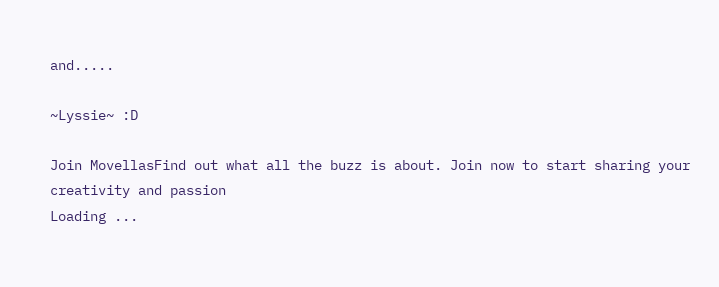and.....

~Lyssie~ :D

Join MovellasFind out what all the buzz is about. Join now to start sharing your creativity and passion
Loading ...